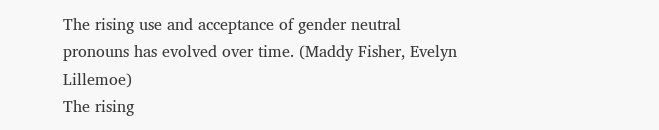The rising use and acceptance of gender neutral pronouns has evolved over time. (Maddy Fisher, Evelyn Lillemoe)
The rising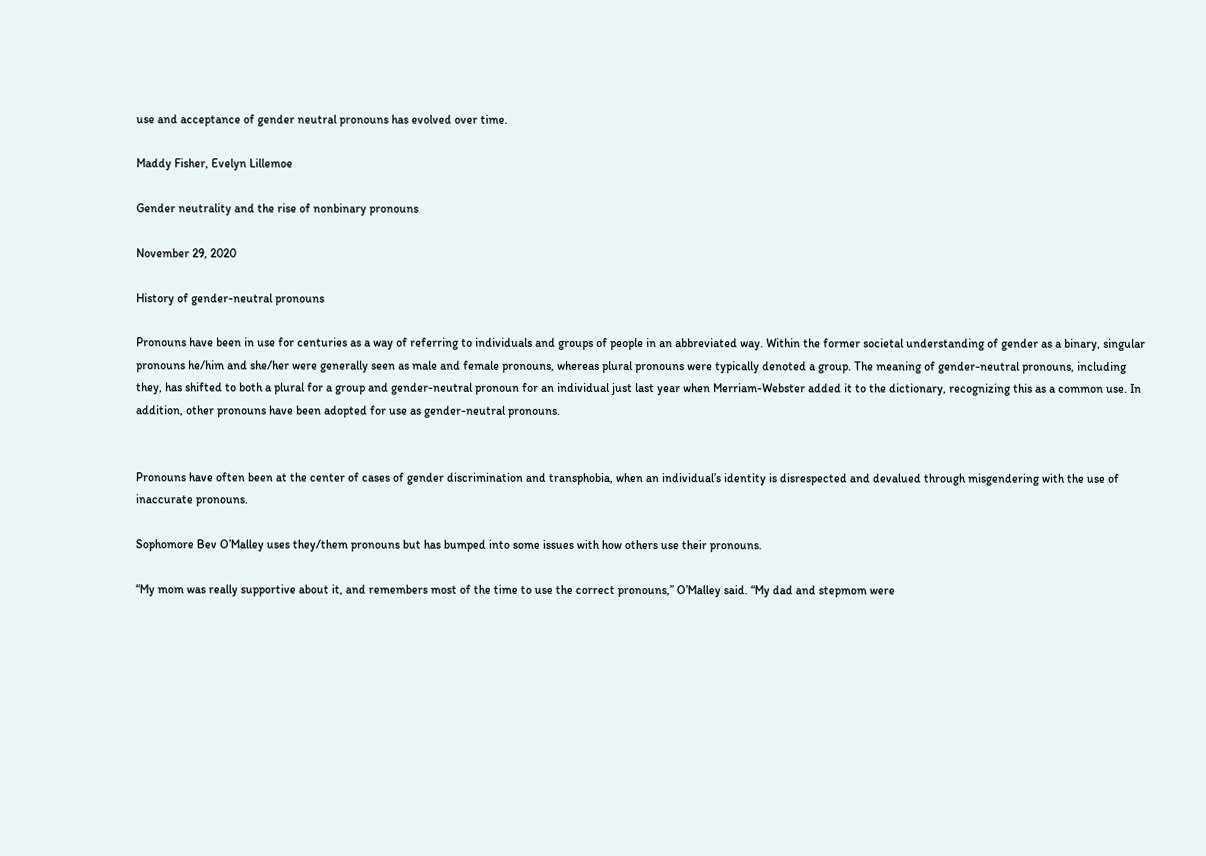use and acceptance of gender neutral pronouns has evolved over time.

Maddy Fisher, Evelyn Lillemoe

Gender neutrality and the rise of nonbinary pronouns

November 29, 2020

History of gender-neutral pronouns

Pronouns have been in use for centuries as a way of referring to individuals and groups of people in an abbreviated way. Within the former societal understanding of gender as a binary, singular pronouns he/him and she/her were generally seen as male and female pronouns, whereas plural pronouns were typically denoted a group. The meaning of gender-neutral pronouns, including they, has shifted to both a plural for a group and gender-neutral pronoun for an individual just last year when Merriam-Webster added it to the dictionary, recognizing this as a common use. In addition, other pronouns have been adopted for use as gender-neutral pronouns.


Pronouns have often been at the center of cases of gender discrimination and transphobia, when an individual’s identity is disrespected and devalued through misgendering with the use of inaccurate pronouns.

Sophomore Bev O’Malley uses they/them pronouns but has bumped into some issues with how others use their pronouns.

“My mom was really supportive about it, and remembers most of the time to use the correct pronouns,” O’Malley said. “My dad and stepmom were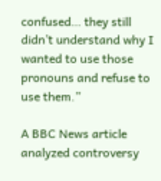confused… they still didn’t understand why I wanted to use those pronouns and refuse to use them.”

A BBC News article analyzed controversy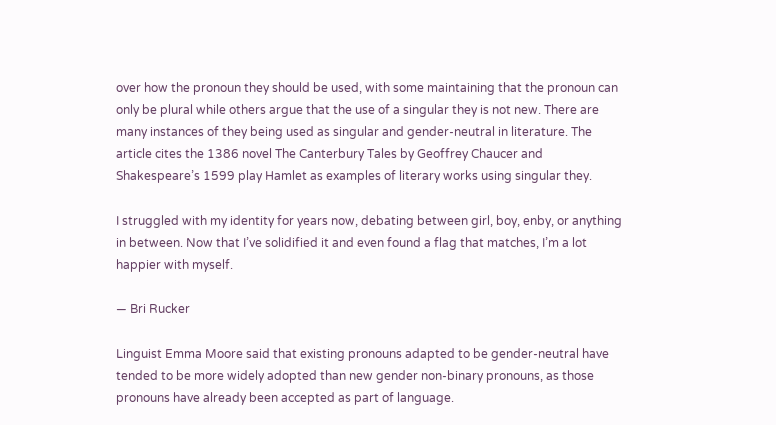over how the pronoun they should be used, with some maintaining that the pronoun can only be plural while others argue that the use of a singular they is not new. There are many instances of they being used as singular and gender-neutral in literature. The article cites the 1386 novel The Canterbury Tales by Geoffrey Chaucer and Shakespeare’s 1599 play Hamlet as examples of literary works using singular they.

I struggled with my identity for years now, debating between girl, boy, enby, or anything in between. Now that I’ve solidified it and even found a flag that matches, I’m a lot happier with myself.

— Bri Rucker

Linguist Emma Moore said that existing pronouns adapted to be gender-neutral have tended to be more widely adopted than new gender non-binary pronouns, as those pronouns have already been accepted as part of language.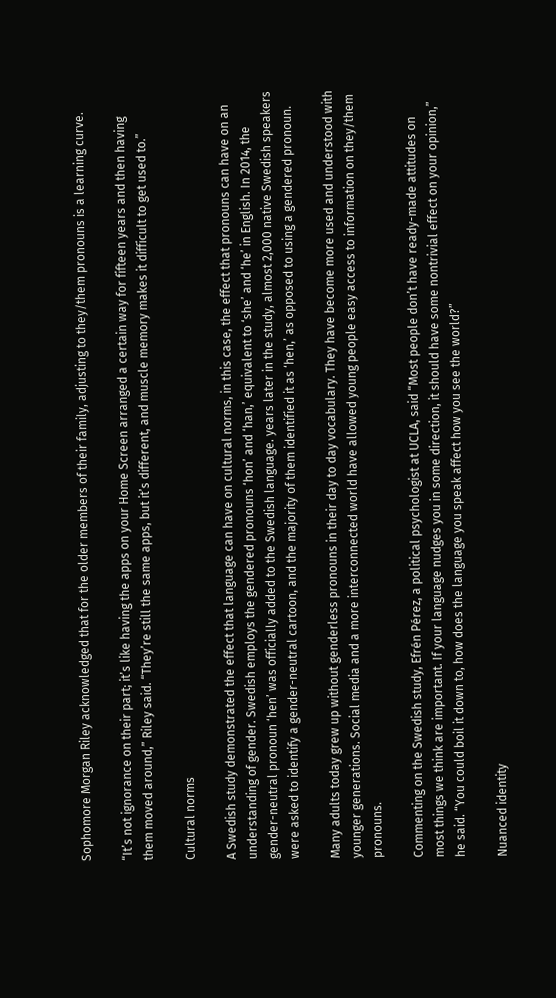Sophomore Morgan Riley acknowledged that for the older members of their family, adjusting to they/them pronouns is a learning curve.

“It’s not ignorance on their part; it’s like having the apps on your Home Screen arranged a certain way for fifteen years and then having them moved around,” Riley said. “They’re still the same apps, but it’s different, and muscle memory makes it difficult to get used to.”

Cultural norms

A Swedish study demonstrated the effect that language can have on cultural norms, in this case, the effect that pronouns can have on an understanding of gender. Swedish employs the gendered pronouns ‘hon’ and ‘han,’ equivalent to ‘she’ and ‘he’ in English. In 2014, the gender-neutral pronoun ‘hen’ was officially added to the Swedish language. years later in the study, almost 2,000 native Swedish speakers were asked to identify a gender-neutral cartoon, and the majority of them identified it as ‘hen,’ as opposed to using a gendered pronoun.

Many adults today grew up without genderless pronouns in their day to day vocabulary. They have become more used and understood with younger generations. Social media and a more interconnected world have allowed young people easy access to information on they/them pronouns.

Commenting on the Swedish study, Efrén Pérez, a political psychologist at UCLA, said “Most people don’t have ready-made attitudes on most things we think are important. If your language nudges you in some direction, it should have some nontrivial effect on your opinion,” he said. “You could boil it down to, how does the language you speak affect how you see the world?”

Nuanced identity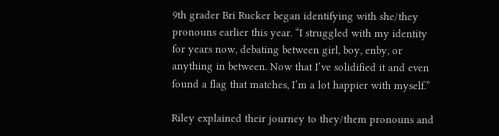9th grader Bri Rucker began identifying with she/they pronouns earlier this year. “I struggled with my identity for years now, debating between girl, boy, enby, or anything in between. Now that I’ve solidified it and even found a flag that matches, I’m a lot happier with myself.”

Riley explained their journey to they/them pronouns and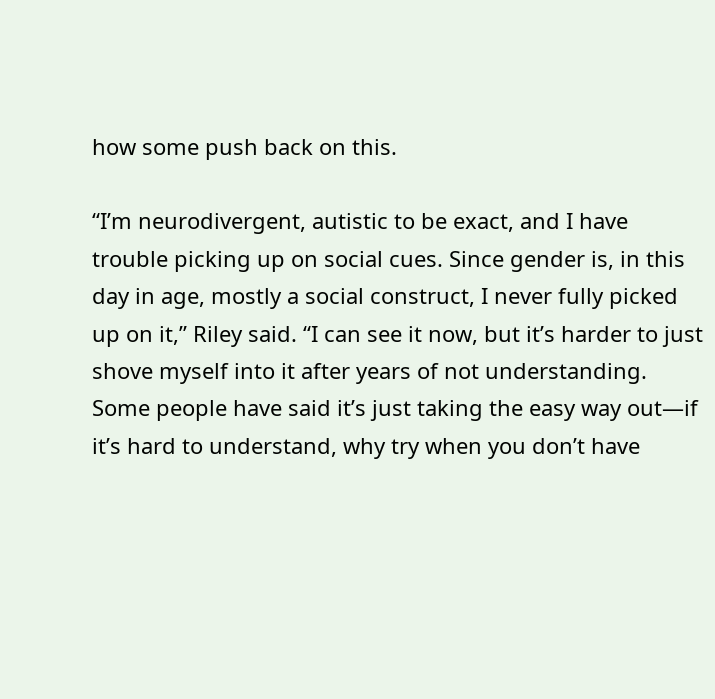how some push back on this.

“I’m neurodivergent, autistic to be exact, and I have trouble picking up on social cues. Since gender is, in this day in age, mostly a social construct, I never fully picked up on it,” Riley said. “I can see it now, but it’s harder to just shove myself into it after years of not understanding. Some people have said it’s just taking the easy way out—if it’s hard to understand, why try when you don’t have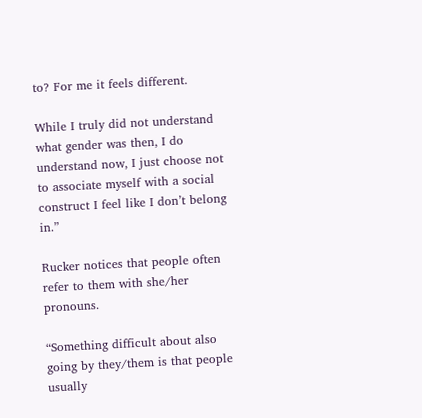to? For me it feels different.

While I truly did not understand what gender was then, I do understand now, I just choose not to associate myself with a social construct I feel like I don’t belong in.”

Rucker notices that people often refer to them with she/her pronouns.

“Something difficult about also going by they/them is that people usually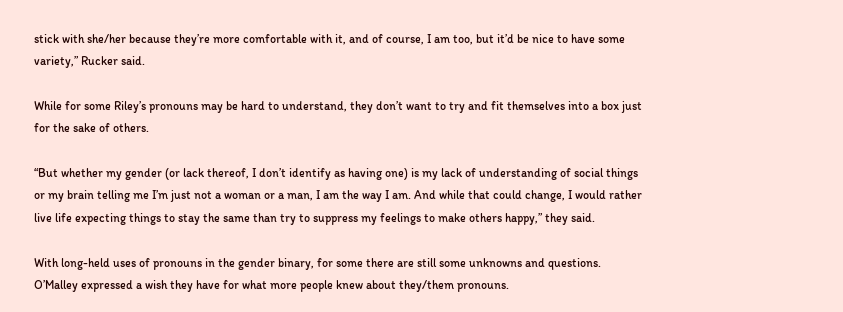stick with she/her because they’re more comfortable with it, and of course, I am too, but it’d be nice to have some variety,” Rucker said.

While for some Riley’s pronouns may be hard to understand, they don’t want to try and fit themselves into a box just for the sake of others.

“But whether my gender (or lack thereof, I don’t identify as having one) is my lack of understanding of social things or my brain telling me I’m just not a woman or a man, I am the way I am. And while that could change, I would rather live life expecting things to stay the same than try to suppress my feelings to make others happy,” they said.

With long-held uses of pronouns in the gender binary, for some there are still some unknowns and questions. O’Malley expressed a wish they have for what more people knew about they/them pronouns.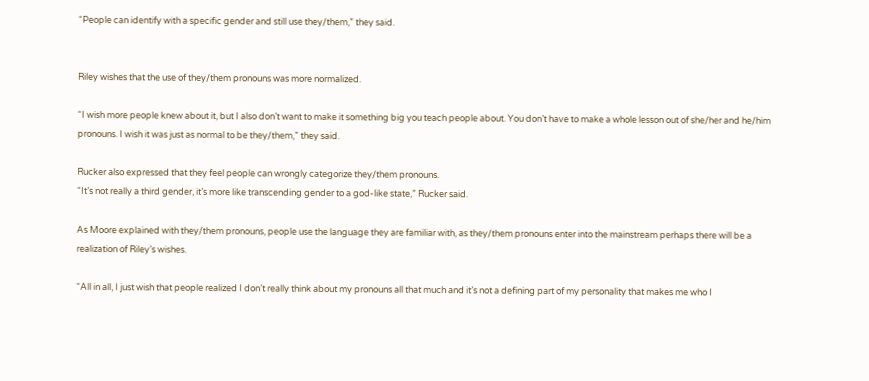“People can identify with a specific gender and still use they/them,” they said.


Riley wishes that the use of they/them pronouns was more normalized.

“I wish more people knew about it, but I also don’t want to make it something big you teach people about. You don’t have to make a whole lesson out of she/her and he/him pronouns. I wish it was just as normal to be they/them,” they said.

Rucker also expressed that they feel people can wrongly categorize they/them pronouns.
“It’s not really a third gender, it’s more like transcending gender to a god-like state,” Rucker said.

As Moore explained with they/them pronouns, people use the language they are familiar with, as they/them pronouns enter into the mainstream perhaps there will be a realization of Riley’s wishes.

“All in all, I just wish that people realized I don’t really think about my pronouns all that much and it’s not a defining part of my personality that makes me who I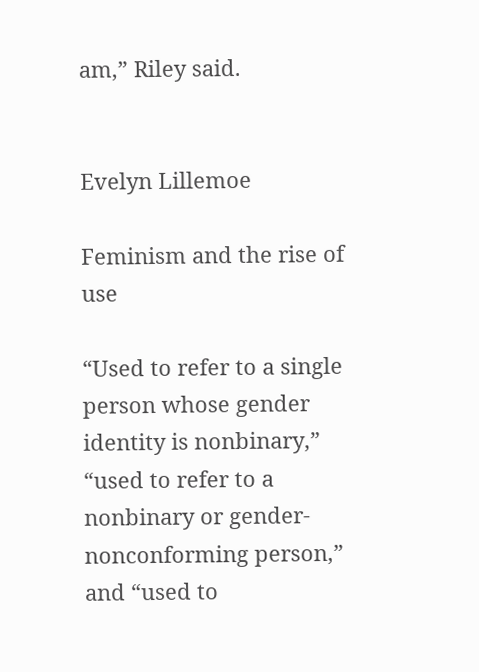am,” Riley said.


Evelyn Lillemoe

Feminism and the rise of use

“Used to refer to a single person whose gender identity is nonbinary,” “used to refer to a nonbinary or gender-nonconforming person,” and “used to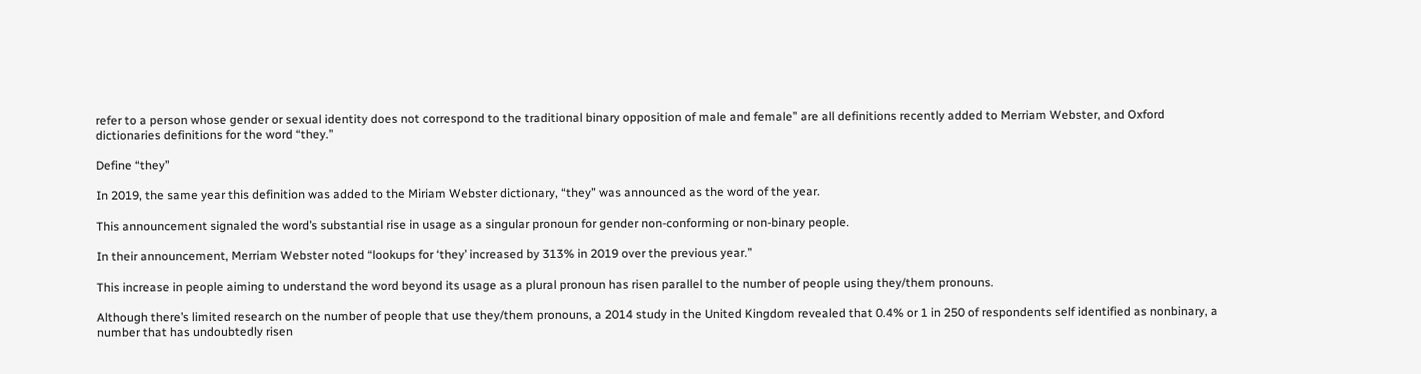refer to a person whose gender or sexual identity does not correspond to the traditional binary opposition of male and female” are all definitions recently added to Merriam Webster, and Oxford dictionaries definitions for the word “they.”

Define “they”

In 2019, the same year this definition was added to the Miriam Webster dictionary, “they” was announced as the word of the year.

This announcement signaled the word’s substantial rise in usage as a singular pronoun for gender non-conforming or non-binary people.

In their announcement, Merriam Webster noted “lookups for ‘they’ increased by 313% in 2019 over the previous year.”

This increase in people aiming to understand the word beyond its usage as a plural pronoun has risen parallel to the number of people using they/them pronouns.

Although there’s limited research on the number of people that use they/them pronouns, a 2014 study in the United Kingdom revealed that 0.4% or 1 in 250 of respondents self identified as nonbinary, a number that has undoubtedly risen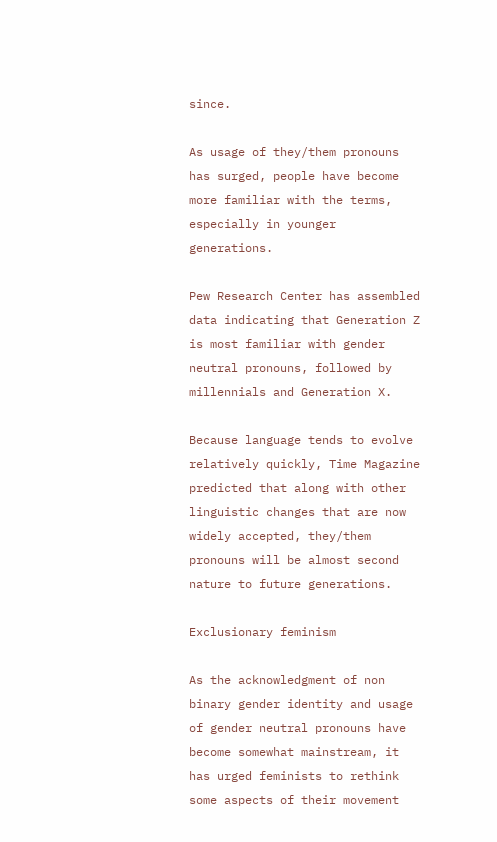since.

As usage of they/them pronouns has surged, people have become more familiar with the terms, especially in younger generations.

Pew Research Center has assembled data indicating that Generation Z is most familiar with gender neutral pronouns, followed by millennials and Generation X.

Because language tends to evolve relatively quickly, Time Magazine predicted that along with other linguistic changes that are now widely accepted, they/them pronouns will be almost second nature to future generations.

Exclusionary feminism

As the acknowledgment of non binary gender identity and usage of gender neutral pronouns have become somewhat mainstream, it has urged feminists to rethink some aspects of their movement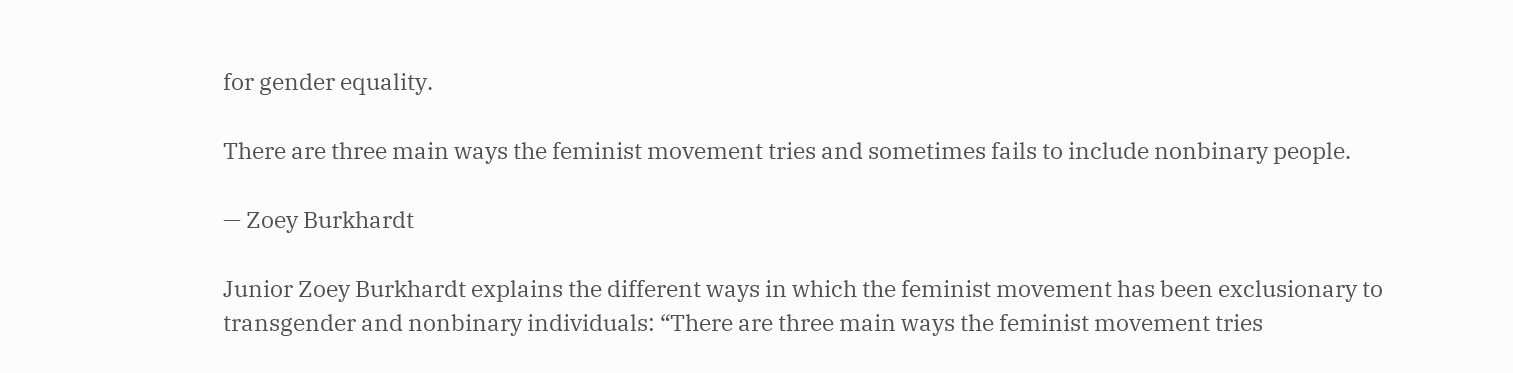for gender equality.

There are three main ways the feminist movement tries and sometimes fails to include nonbinary people.

— Zoey Burkhardt

Junior Zoey Burkhardt explains the different ways in which the feminist movement has been exclusionary to transgender and nonbinary individuals: “There are three main ways the feminist movement tries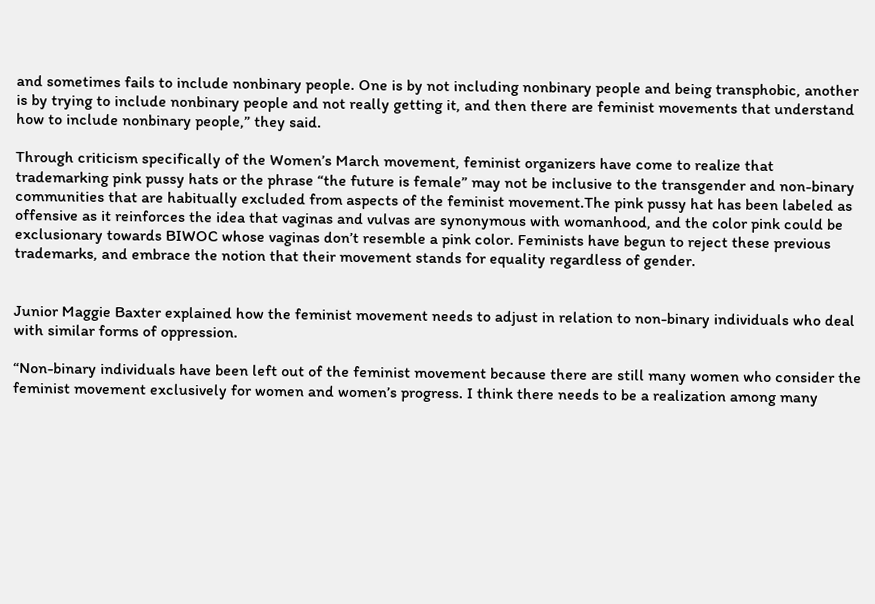and sometimes fails to include nonbinary people. One is by not including nonbinary people and being transphobic, another is by trying to include nonbinary people and not really getting it, and then there are feminist movements that understand how to include nonbinary people,” they said.

Through criticism specifically of the Women’s March movement, feminist organizers have come to realize that trademarking pink pussy hats or the phrase “the future is female” may not be inclusive to the transgender and non-binary communities that are habitually excluded from aspects of the feminist movement.The pink pussy hat has been labeled as offensive as it reinforces the idea that vaginas and vulvas are synonymous with womanhood, and the color pink could be exclusionary towards BIWOC whose vaginas don’t resemble a pink color. Feminists have begun to reject these previous trademarks, and embrace the notion that their movement stands for equality regardless of gender.


Junior Maggie Baxter explained how the feminist movement needs to adjust in relation to non-binary individuals who deal with similar forms of oppression.

“Non-binary individuals have been left out of the feminist movement because there are still many women who consider the feminist movement exclusively for women and women’s progress. I think there needs to be a realization among many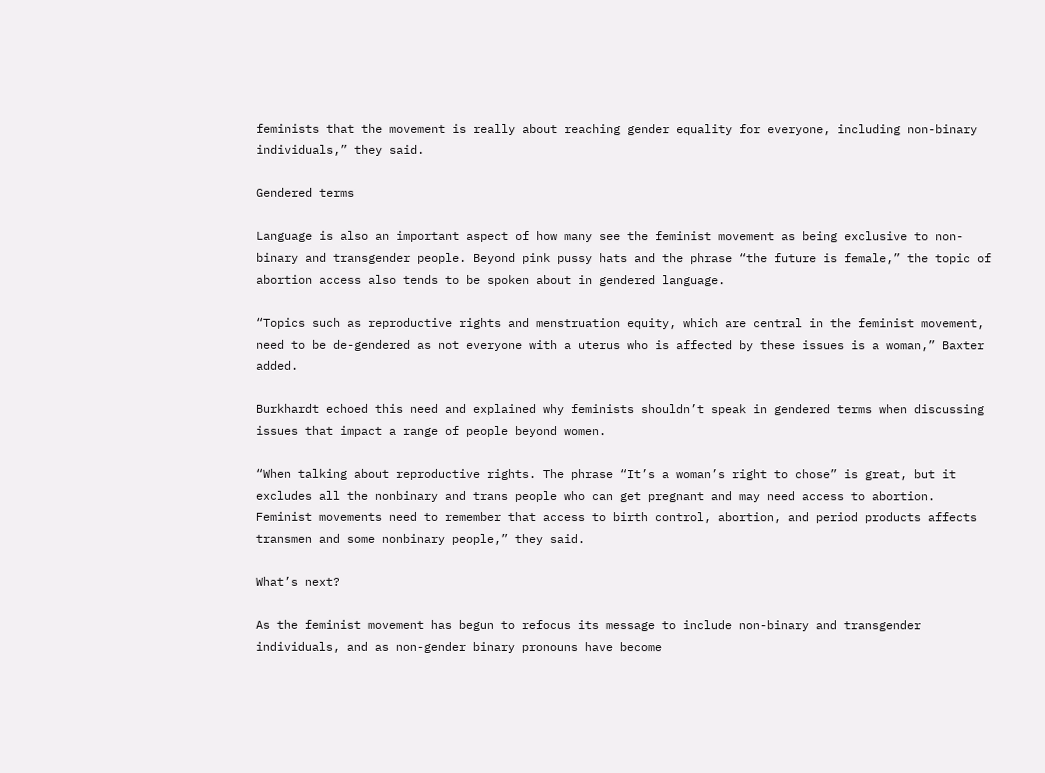feminists that the movement is really about reaching gender equality for everyone, including non-binary individuals,” they said.

Gendered terms

Language is also an important aspect of how many see the feminist movement as being exclusive to non-binary and transgender people. Beyond pink pussy hats and the phrase “the future is female,” the topic of abortion access also tends to be spoken about in gendered language.

“Topics such as reproductive rights and menstruation equity, which are central in the feminist movement, need to be de-gendered as not everyone with a uterus who is affected by these issues is a woman,” Baxter added.

Burkhardt echoed this need and explained why feminists shouldn’t speak in gendered terms when discussing issues that impact a range of people beyond women.

“When talking about reproductive rights. The phrase “It’s a woman’s right to chose” is great, but it excludes all the nonbinary and trans people who can get pregnant and may need access to abortion. Feminist movements need to remember that access to birth control, abortion, and period products affects transmen and some nonbinary people,” they said.

What’s next?

As the feminist movement has begun to refocus its message to include non-binary and transgender individuals, and as non-gender binary pronouns have become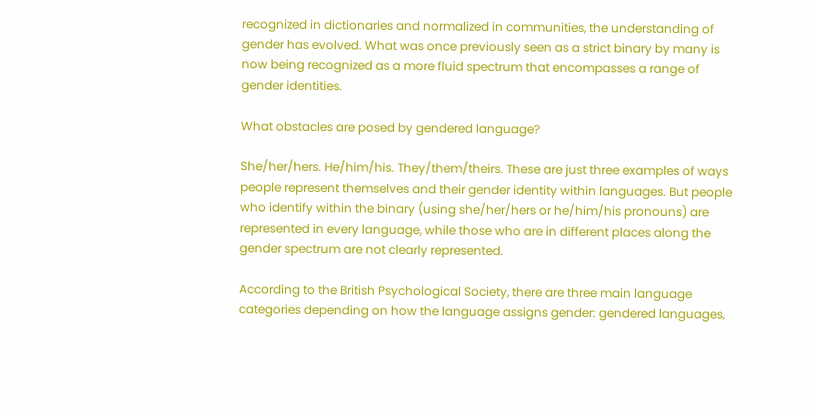recognized in dictionaries and normalized in communities, the understanding of gender has evolved. What was once previously seen as a strict binary by many is now being recognized as a more fluid spectrum that encompasses a range of gender identities.

What obstacles are posed by gendered language?

She/her/hers. He/him/his. They/them/theirs. These are just three examples of ways people represent themselves and their gender identity within languages. But people who identify within the binary (using she/her/hers or he/him/his pronouns) are represented in every language, while those who are in different places along the gender spectrum are not clearly represented.

According to the British Psychological Society, there are three main language categories depending on how the language assigns gender: gendered languages,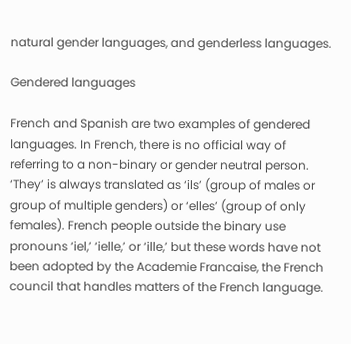natural gender languages, and genderless languages.

Gendered languages

French and Spanish are two examples of gendered languages. In French, there is no official way of referring to a non-binary or gender neutral person. ‘They’ is always translated as ‘ils’ (group of males or group of multiple genders) or ‘elles’ (group of only females). French people outside the binary use pronouns ‘iel,’ ‘ielle,’ or ‘ille,’ but these words have not been adopted by the Academie Francaise, the French council that handles matters of the French language.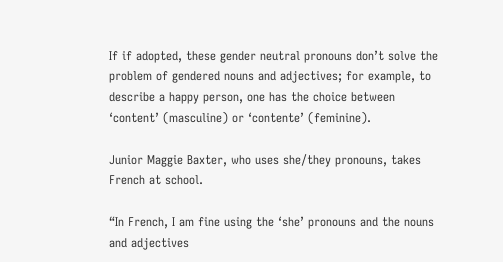If if adopted, these gender neutral pronouns don’t solve the problem of gendered nouns and adjectives; for example, to describe a happy person, one has the choice between ‘content’ (masculine) or ‘contente’ (feminine).

Junior Maggie Baxter, who uses she/they pronouns, takes French at school.

“In French, I am fine using the ‘she’ pronouns and the nouns and adjectives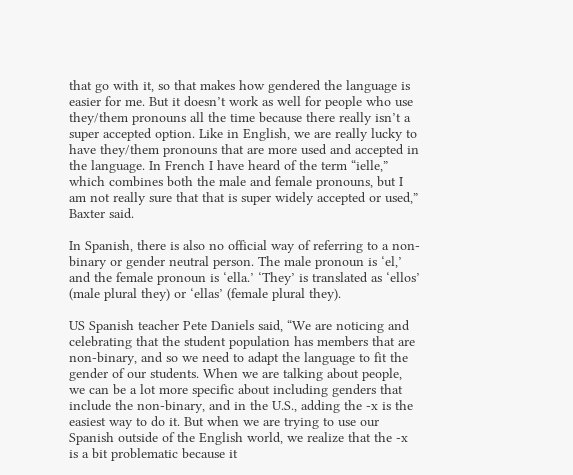that go with it, so that makes how gendered the language is easier for me. But it doesn’t work as well for people who use they/them pronouns all the time because there really isn’t a super accepted option. Like in English, we are really lucky to have they/them pronouns that are more used and accepted in the language. In French I have heard of the term “ielle,” which combines both the male and female pronouns, but I am not really sure that that is super widely accepted or used,” Baxter said.

In Spanish, there is also no official way of referring to a non-binary or gender neutral person. The male pronoun is ‘el,’ and the female pronoun is ‘ella.’ ‘They’ is translated as ‘ellos’ (male plural they) or ‘ellas’ (female plural they).

US Spanish teacher Pete Daniels said, “We are noticing and celebrating that the student population has members that are non-binary, and so we need to adapt the language to fit the gender of our students. When we are talking about people, we can be a lot more specific about including genders that include the non-binary, and in the U.S., adding the -x is the easiest way to do it. But when we are trying to use our Spanish outside of the English world, we realize that the -x is a bit problematic because it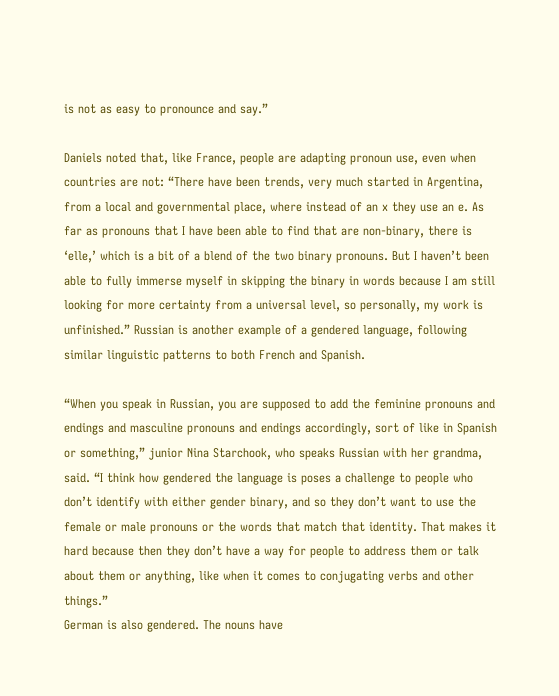is not as easy to pronounce and say.”

Daniels noted that, like France, people are adapting pronoun use, even when countries are not: “There have been trends, very much started in Argentina, from a local and governmental place, where instead of an x they use an e. As far as pronouns that I have been able to find that are non-binary, there is ‘elle,’ which is a bit of a blend of the two binary pronouns. But I haven’t been able to fully immerse myself in skipping the binary in words because I am still looking for more certainty from a universal level, so personally, my work is unfinished.” Russian is another example of a gendered language, following similar linguistic patterns to both French and Spanish.

“When you speak in Russian, you are supposed to add the feminine pronouns and endings and masculine pronouns and endings accordingly, sort of like in Spanish or something,” junior Nina Starchook, who speaks Russian with her grandma, said. “I think how gendered the language is poses a challenge to people who don’t identify with either gender binary, and so they don’t want to use the female or male pronouns or the words that match that identity. That makes it hard because then they don’t have a way for people to address them or talk about them or anything, like when it comes to conjugating verbs and other things.”
German is also gendered. The nouns have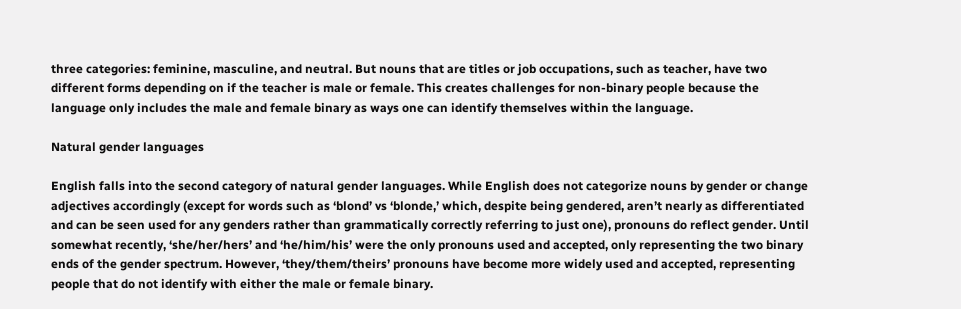three categories: feminine, masculine, and neutral. But nouns that are titles or job occupations, such as teacher, have two different forms depending on if the teacher is male or female. This creates challenges for non-binary people because the language only includes the male and female binary as ways one can identify themselves within the language.

Natural gender languages

English falls into the second category of natural gender languages. While English does not categorize nouns by gender or change adjectives accordingly (except for words such as ‘blond’ vs ‘blonde,’ which, despite being gendered, aren’t nearly as differentiated and can be seen used for any genders rather than grammatically correctly referring to just one), pronouns do reflect gender. Until somewhat recently, ‘she/her/hers’ and ‘he/him/his’ were the only pronouns used and accepted, only representing the two binary ends of the gender spectrum. However, ‘they/them/theirs’ pronouns have become more widely used and accepted, representing people that do not identify with either the male or female binary.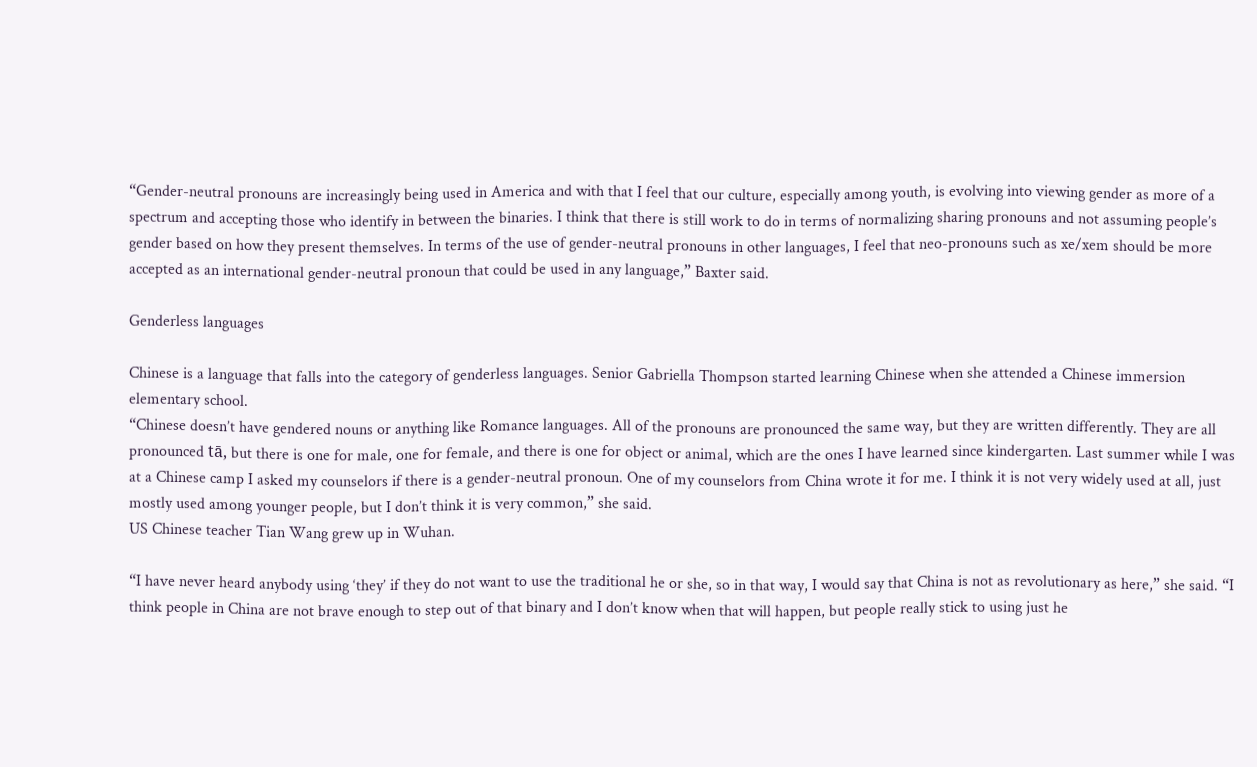“Gender-neutral pronouns are increasingly being used in America and with that I feel that our culture, especially among youth, is evolving into viewing gender as more of a spectrum and accepting those who identify in between the binaries. I think that there is still work to do in terms of normalizing sharing pronouns and not assuming people’s gender based on how they present themselves. In terms of the use of gender-neutral pronouns in other languages, I feel that neo-pronouns such as xe/xem should be more accepted as an international gender-neutral pronoun that could be used in any language,” Baxter said.

Genderless languages

Chinese is a language that falls into the category of genderless languages. Senior Gabriella Thompson started learning Chinese when she attended a Chinese immersion elementary school.
“Chinese doesn’t have gendered nouns or anything like Romance languages. All of the pronouns are pronounced the same way, but they are written differently. They are all pronounced tā, but there is one for male, one for female, and there is one for object or animal, which are the ones I have learned since kindergarten. Last summer while I was at a Chinese camp I asked my counselors if there is a gender-neutral pronoun. One of my counselors from China wrote it for me. I think it is not very widely used at all, just mostly used among younger people, but I don’t think it is very common,” she said.
US Chinese teacher Tian Wang grew up in Wuhan.

“I have never heard anybody using ‘they’ if they do not want to use the traditional he or she, so in that way, I would say that China is not as revolutionary as here,” she said. “I think people in China are not brave enough to step out of that binary and I don’t know when that will happen, but people really stick to using just he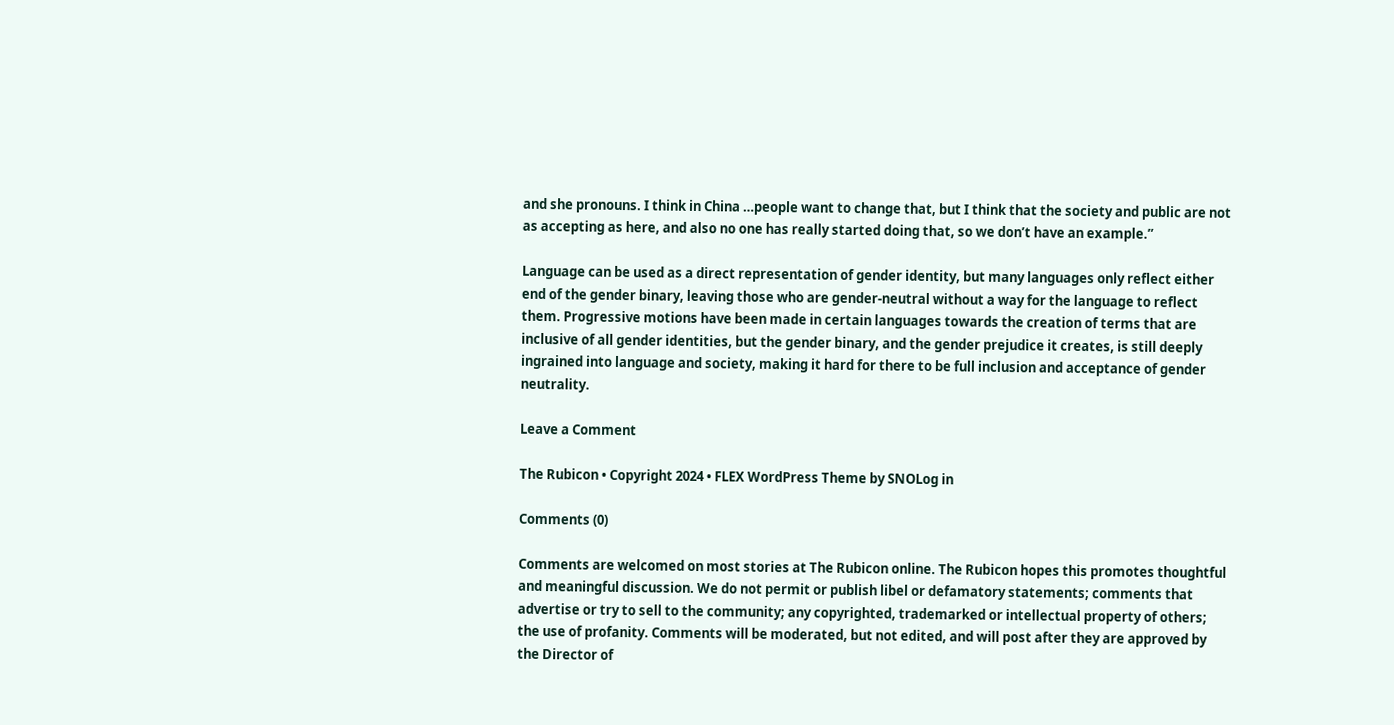and she pronouns. I think in China …people want to change that, but I think that the society and public are not as accepting as here, and also no one has really started doing that, so we don’t have an example.”

Language can be used as a direct representation of gender identity, but many languages only reflect either end of the gender binary, leaving those who are gender-neutral without a way for the language to reflect them. Progressive motions have been made in certain languages towards the creation of terms that are inclusive of all gender identities, but the gender binary, and the gender prejudice it creates, is still deeply ingrained into language and society, making it hard for there to be full inclusion and acceptance of gender neutrality.

Leave a Comment

The Rubicon • Copyright 2024 • FLEX WordPress Theme by SNOLog in

Comments (0)

Comments are welcomed on most stories at The Rubicon online. The Rubicon hopes this promotes thoughtful and meaningful discussion. We do not permit or publish libel or defamatory statements; comments that advertise or try to sell to the community; any copyrighted, trademarked or intellectual property of others; the use of profanity. Comments will be moderated, but not edited, and will post after they are approved by the Director of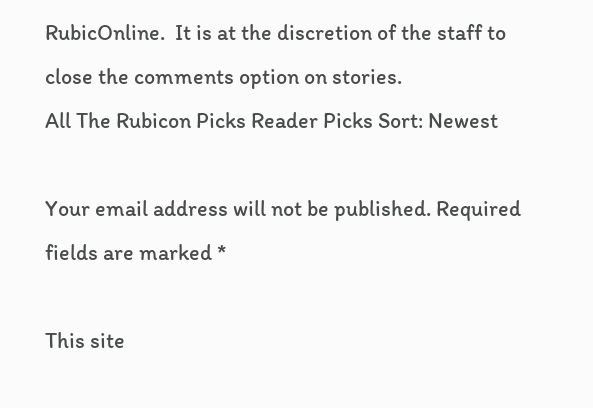RubicOnline.  It is at the discretion of the staff to close the comments option on stories.
All The Rubicon Picks Reader Picks Sort: Newest

Your email address will not be published. Required fields are marked *

This site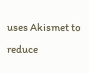uses Akismet to reduce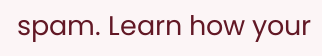spam. Learn how your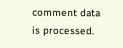comment data is processed.